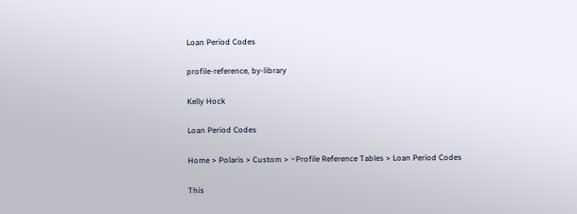Loan Period Codes

profile-reference, by-library

Kelly Hock

Loan Period Codes

Home > Polaris > Custom > ~Profile Reference Tables > Loan Period Codes

This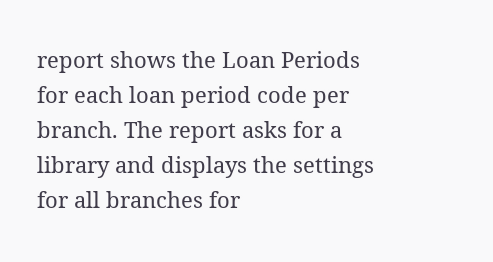report shows the Loan Periods for each loan period code per branch. The report asks for a library and displays the settings for all branches for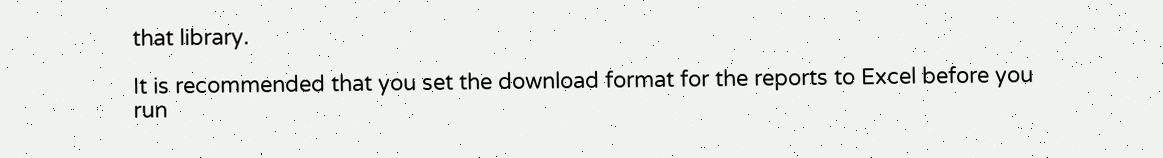that library.

It is recommended that you set the download format for the reports to Excel before you run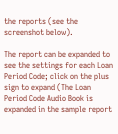the reports (see the screenshot below).

The report can be expanded to see the settings for each Loan Period Code; click on the plus sign to expand (The Loan Period Code Audio Book is expanded in the sample report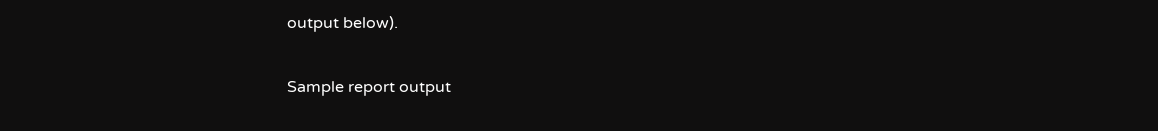output below).

Sample report output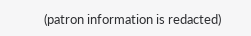(patron information is redacted)